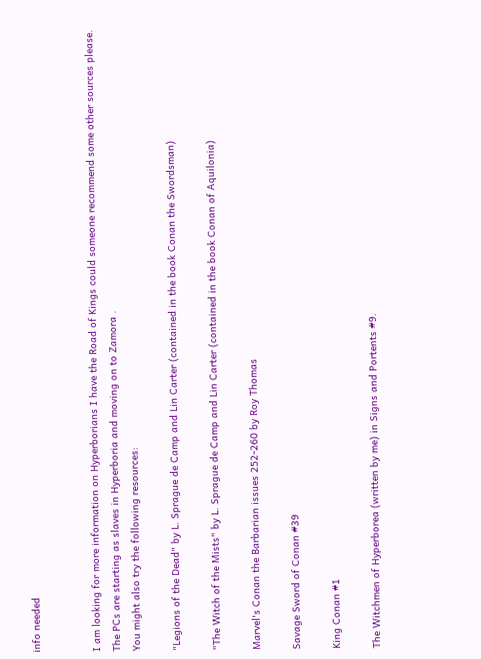info needed


I am looking for more information on Hyperborians I have the Road of Kings could someone recommend some other sources please. The PCs are starting as slaves in Hyperboria and moving on to Zamora .
You might also try the following resources:

"Legions of the Dead" by L. Sprague de Camp and Lin Carter (contained in the book Conan the Swordsman)

"The Witch of the Mists" by L. Sprague de Camp and Lin Carter (contained in the book Conan of Aquilonia)

Marvel's Conan the Barbarian issues 252-260 by Roy Thomas

Savage Sword of Conan #39

King Conan #1

The Witchmen of Hyperborea (written by me) in Signs and Portents #9.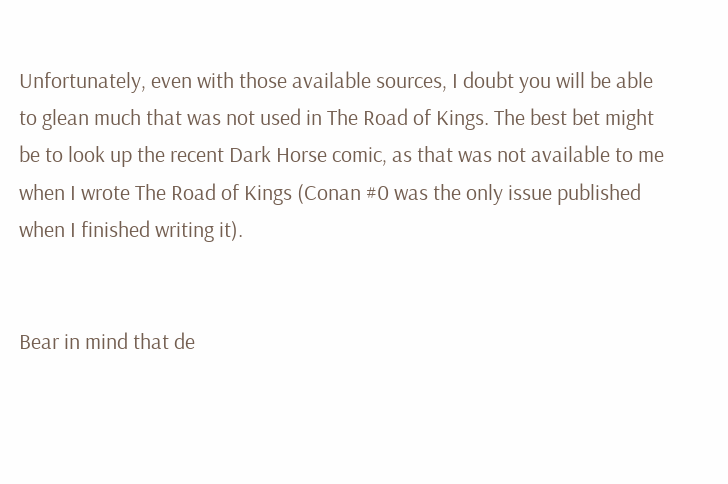Unfortunately, even with those available sources, I doubt you will be able to glean much that was not used in The Road of Kings. The best bet might be to look up the recent Dark Horse comic, as that was not available to me when I wrote The Road of Kings (Conan #0 was the only issue published when I finished writing it).


Bear in mind that de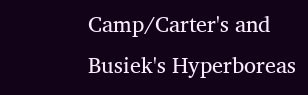Camp/Carter's and Busiek's Hyperboreas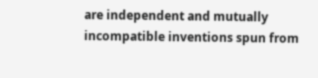are independent and mutually incompatible inventions spun from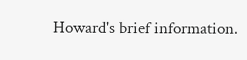Howard's brief information.